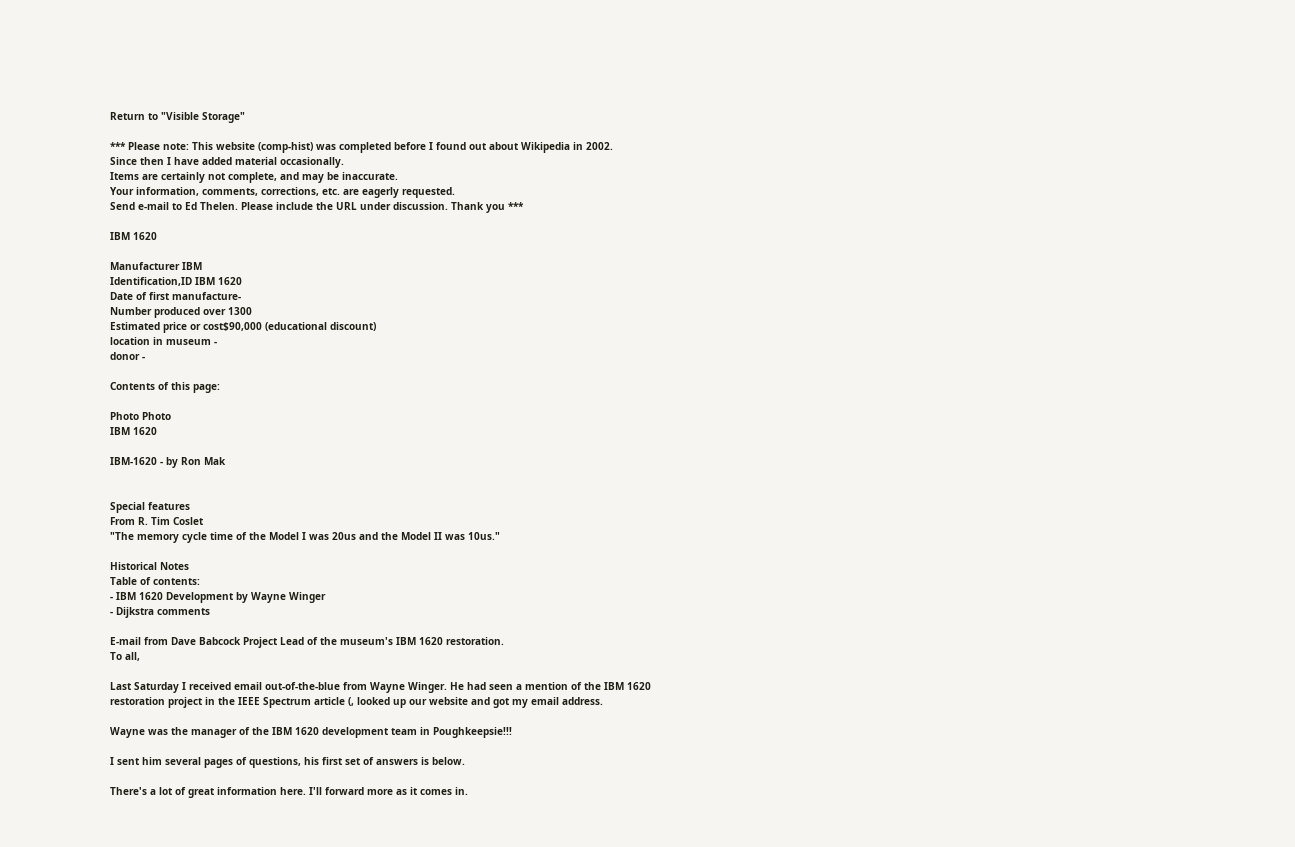Return to "Visible Storage"

*** Please note: This website (comp-hist) was completed before I found out about Wikipedia in 2002.
Since then I have added material occasionally.
Items are certainly not complete, and may be inaccurate.
Your information, comments, corrections, etc. are eagerly requested.
Send e-mail to Ed Thelen. Please include the URL under discussion. Thank you ***

IBM 1620

Manufacturer IBM
Identification,ID IBM 1620
Date of first manufacture-
Number produced over 1300
Estimated price or cost$90,000 (educational discount)
location in museum -
donor -

Contents of this page:

Photo Photo
IBM 1620

IBM-1620 - by Ron Mak


Special features
From R. Tim Coslet
"The memory cycle time of the Model I was 20us and the Model II was 10us."

Historical Notes
Table of contents:
- IBM 1620 Development by Wayne Winger
- Dijkstra comments

E-mail from Dave Babcock Project Lead of the museum's IBM 1620 restoration.
To all,

Last Saturday I received email out-of-the-blue from Wayne Winger. He had seen a mention of the IBM 1620 restoration project in the IEEE Spectrum article (, looked up our website and got my email address.

Wayne was the manager of the IBM 1620 development team in Poughkeepsie!!!

I sent him several pages of questions, his first set of answers is below.

There's a lot of great information here. I'll forward more as it comes in.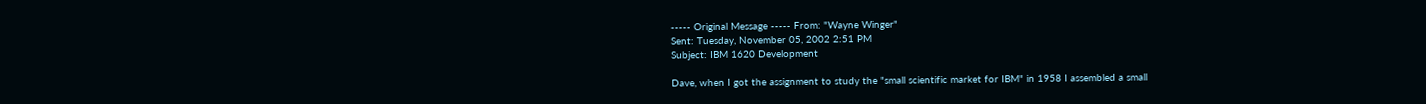----- Original Message ----- From: "Wayne Winger"
Sent: Tuesday, November 05, 2002 2:51 PM
Subject: IBM 1620 Development

Dave, when I got the assignment to study the "small scientific market for IBM" in 1958 I assembled a small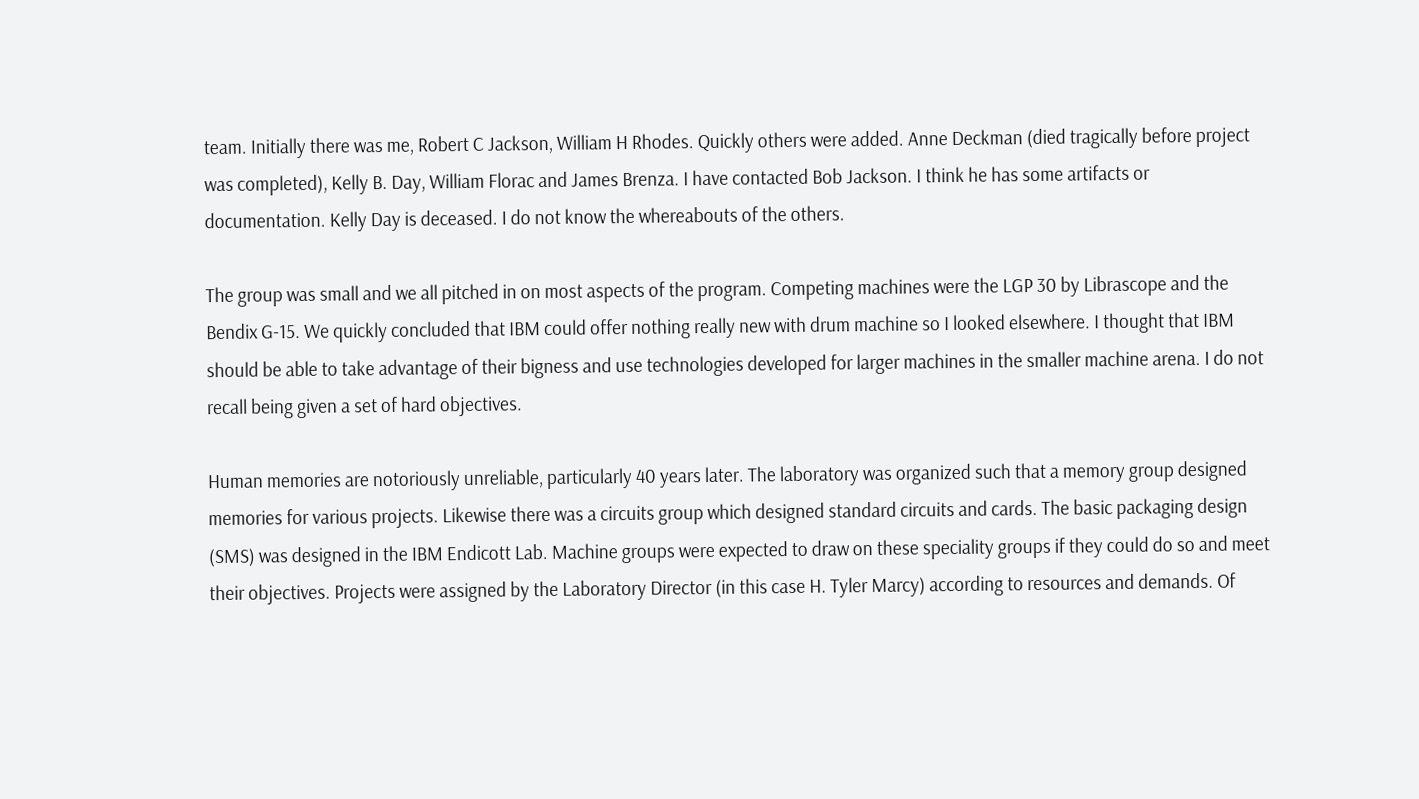team. Initially there was me, Robert C Jackson, William H Rhodes. Quickly others were added. Anne Deckman (died tragically before project was completed), Kelly B. Day, William Florac and James Brenza. I have contacted Bob Jackson. I think he has some artifacts or documentation. Kelly Day is deceased. I do not know the whereabouts of the others.

The group was small and we all pitched in on most aspects of the program. Competing machines were the LGP 30 by Librascope and the Bendix G-15. We quickly concluded that IBM could offer nothing really new with drum machine so I looked elsewhere. I thought that IBM should be able to take advantage of their bigness and use technologies developed for larger machines in the smaller machine arena. I do not recall being given a set of hard objectives.

Human memories are notoriously unreliable, particularly 40 years later. The laboratory was organized such that a memory group designed memories for various projects. Likewise there was a circuits group which designed standard circuits and cards. The basic packaging design (SMS) was designed in the IBM Endicott Lab. Machine groups were expected to draw on these speciality groups if they could do so and meet their objectives. Projects were assigned by the Laboratory Director (in this case H. Tyler Marcy) according to resources and demands. Of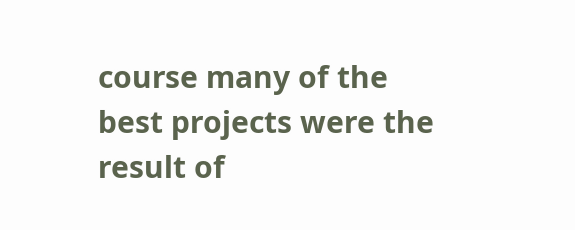course many of the best projects were the result of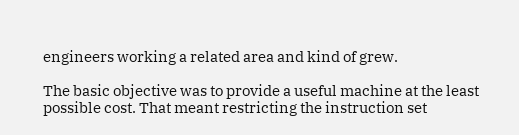engineers working a related area and kind of grew.

The basic objective was to provide a useful machine at the least possible cost. That meant restricting the instruction set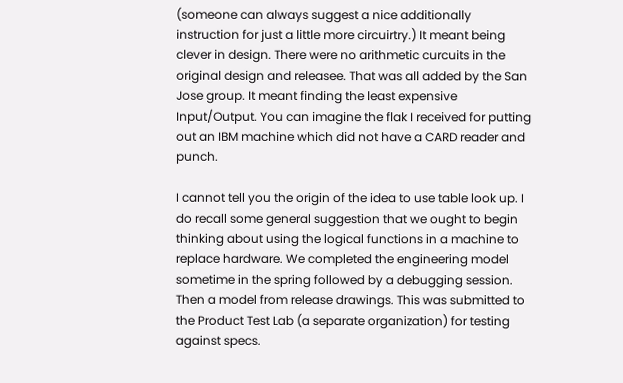(someone can always suggest a nice additionally instruction for just a little more circuirtry.) It meant being clever in design. There were no arithmetic curcuits in the original design and releasee. That was all added by the San Jose group. It meant finding the least expensive Input/Output. You can imagine the flak I received for putting out an IBM machine which did not have a CARD reader and punch.

I cannot tell you the origin of the idea to use table look up. I do recall some general suggestion that we ought to begin thinking about using the logical functions in a machine to replace hardware. We completed the engineering model sometime in the spring followed by a debugging session. Then a model from release drawings. This was submitted to the Product Test Lab (a separate organization) for testing against specs.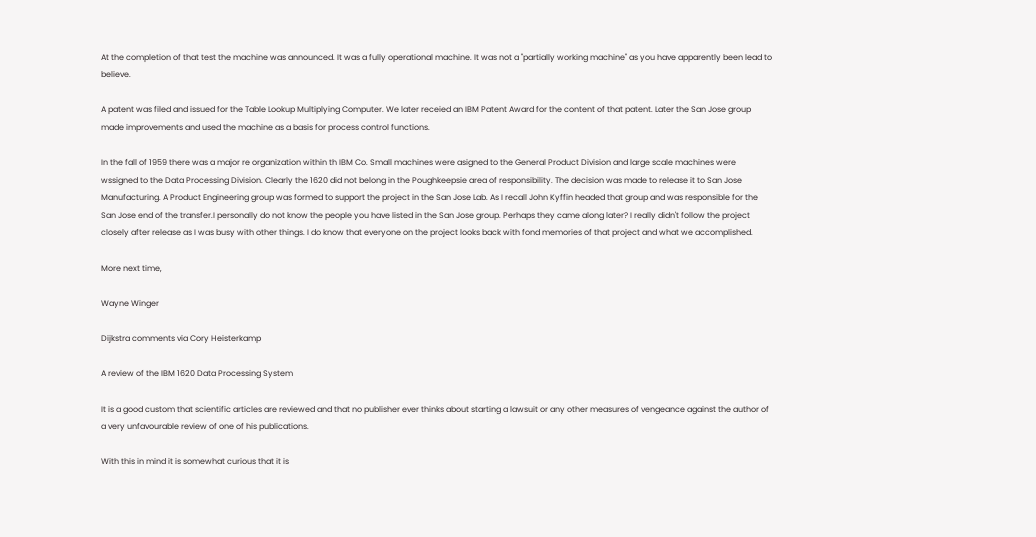At the completion of that test the machine was announced. It was a fully operational machine. It was not a "partially working machine" as you have apparently been lead to believe.

A patent was filed and issued for the Table Lookup Multiplying Computer. We later receied an IBM Patent Award for the content of that patent. Later the San Jose group made improvements and used the machine as a basis for process control functions.

In the fall of 1959 there was a major re organization within th IBM Co. Small machines were asigned to the General Product Division and large scale machines were wssigned to the Data Processing Division. Clearly the 1620 did not belong in the Poughkeepsie area of responsibility. The decision was made to release it to San Jose Manufacturing. A Product Engineering group was formed to support the project in the San Jose Lab. As I recall John Kyffin headed that group and was responsible for the San Jose end of the transfer.I personally do not know the people you have listed in the San Jose group. Perhaps they came along later? I really didn't follow the project closely after release as I was busy with other things. I do know that everyone on the project looks back with fond memories of that project and what we accomplished.

More next time,

Wayne Winger

Dijkstra comments via Cory Heisterkamp

A review of the IBM 1620 Data Processing System

It is a good custom that scientific articles are reviewed and that no publisher ever thinks about starting a lawsuit or any other measures of vengeance against the author of a very unfavourable review of one of his publications.

With this in mind it is somewhat curious that it is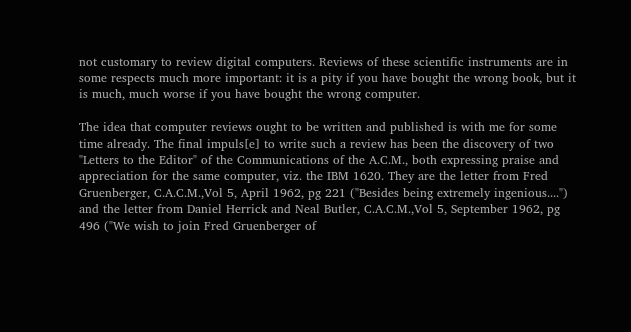not customary to review digital computers. Reviews of these scientific instruments are in some respects much more important: it is a pity if you have bought the wrong book, but it is much, much worse if you have bought the wrong computer.

The idea that computer reviews ought to be written and published is with me for some time already. The final impuls[e] to write such a review has been the discovery of two "Letters to the Editor" of the Communications of the A.C.M., both expressing praise and appreciation for the same computer, viz. the IBM 1620. They are the letter from Fred Gruenberger, C.A.C.M.,Vol 5, April 1962, pg 221 ("Besides being extremely ingenious....") and the letter from Daniel Herrick and Neal Butler, C.A.C.M.,Vol 5, September 1962, pg 496 ("We wish to join Fred Gruenberger of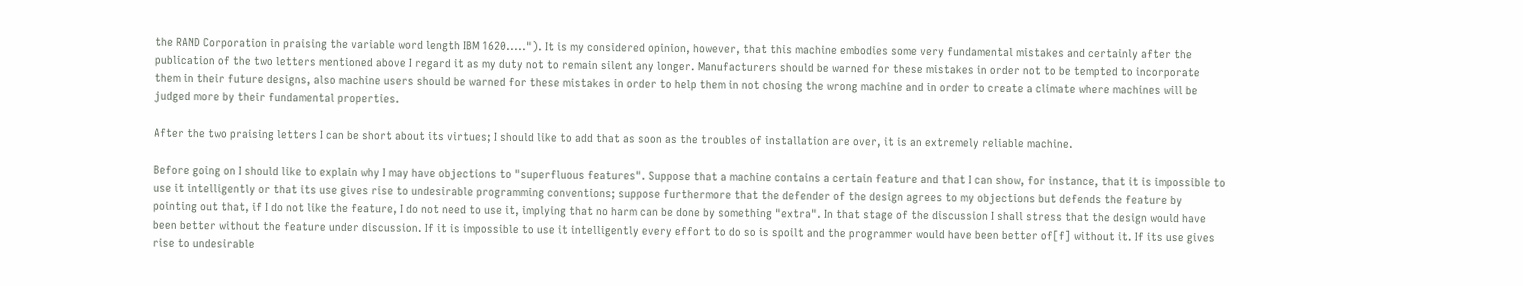the RAND Corporation in praising the variable word length IBM 1620....."). It is my considered opinion, however, that this machine embodies some very fundamental mistakes and certainly after the publication of the two letters mentioned above I regard it as my duty not to remain silent any longer. Manufacturers should be warned for these mistakes in order not to be tempted to incorporate them in their future designs, also machine users should be warned for these mistakes in order to help them in not chosing the wrong machine and in order to create a climate where machines will be judged more by their fundamental properties.

After the two praising letters I can be short about its virtues; I should like to add that as soon as the troubles of installation are over, it is an extremely reliable machine.

Before going on I should like to explain why I may have objections to "superfluous features". Suppose that a machine contains a certain feature and that I can show, for instance, that it is impossible to use it intelligently or that its use gives rise to undesirable programming conventions; suppose furthermore that the defender of the design agrees to my objections but defends the feature by pointing out that, if I do not like the feature, I do not need to use it, implying that no harm can be done by something "extra". In that stage of the discussion I shall stress that the design would have been better without the feature under discussion. If it is impossible to use it intelligently every effort to do so is spoilt and the programmer would have been better of[f] without it. If its use gives rise to undesirable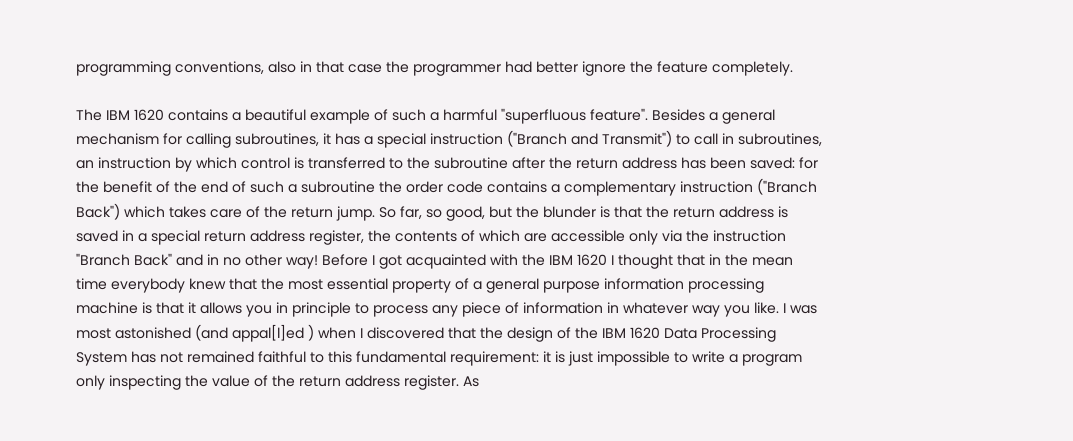programming conventions, also in that case the programmer had better ignore the feature completely.

The IBM 1620 contains a beautiful example of such a harmful "superfluous feature". Besides a general mechanism for calling subroutines, it has a special instruction ("Branch and Transmit") to call in subroutines, an instruction by which control is transferred to the subroutine after the return address has been saved: for the benefit of the end of such a subroutine the order code contains a complementary instruction ("Branch Back") which takes care of the return jump. So far, so good, but the blunder is that the return address is saved in a special return address register, the contents of which are accessible only via the instruction "Branch Back" and in no other way! Before I got acquainted with the IBM 1620 I thought that in the mean time everybody knew that the most essential property of a general purpose information processing machine is that it allows you in principle to process any piece of information in whatever way you like. I was most astonished (and appal[l]ed ) when I discovered that the design of the IBM 1620 Data Processing System has not remained faithful to this fundamental requirement: it is just impossible to write a program only inspecting the value of the return address register. As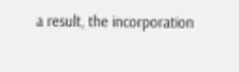a result, the incorporation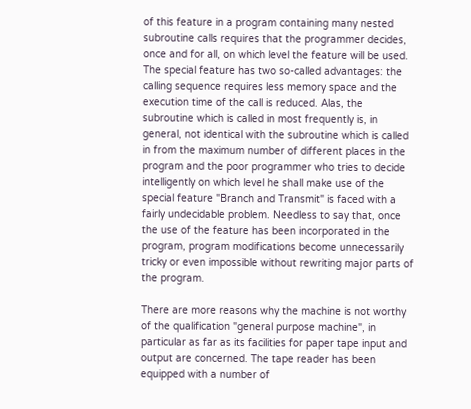of this feature in a program containing many nested subroutine calls requires that the programmer decides, once and for all, on which level the feature will be used. The special feature has two so-called advantages: the calling sequence requires less memory space and the execution time of the call is reduced. Alas, the subroutine which is called in most frequently is, in general, not identical with the subroutine which is called in from the maximum number of different places in the program and the poor programmer who tries to decide intelligently on which level he shall make use of the special feature "Branch and Transmit" is faced with a fairly undecidable problem. Needless to say that, once the use of the feature has been incorporated in the program, program modifications become unnecessarily tricky or even impossible without rewriting major parts of the program.

There are more reasons why the machine is not worthy of the qualification "general purpose machine", in particular as far as its facilities for paper tape input and output are concerned. The tape reader has been equipped with a number of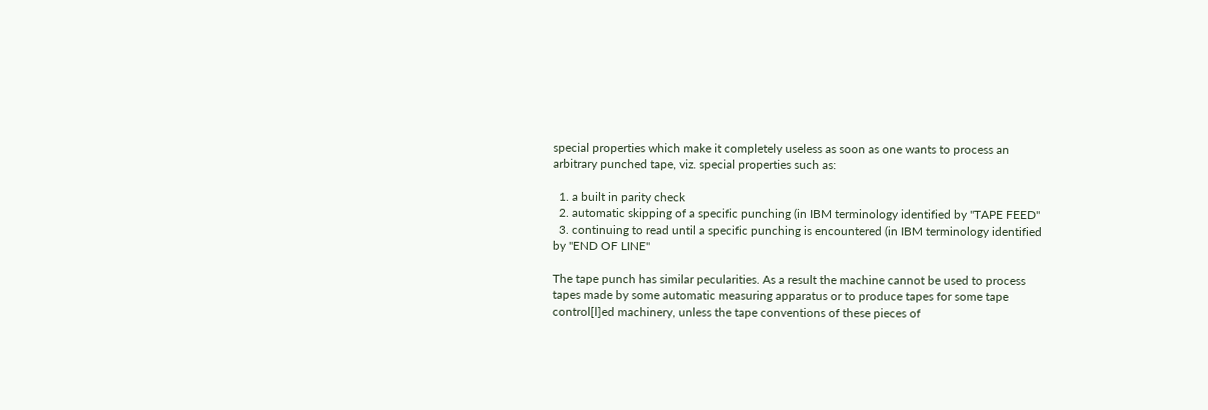special properties which make it completely useless as soon as one wants to process an arbitrary punched tape, viz. special properties such as:

  1. a built in parity check
  2. automatic skipping of a specific punching (in IBM terminology identified by "TAPE FEED"
  3. continuing to read until a specific punching is encountered (in IBM terminology identified by "END OF LINE"

The tape punch has similar pecularities. As a result the machine cannot be used to process tapes made by some automatic measuring apparatus or to produce tapes for some tape control[l]ed machinery, unless the tape conventions of these pieces of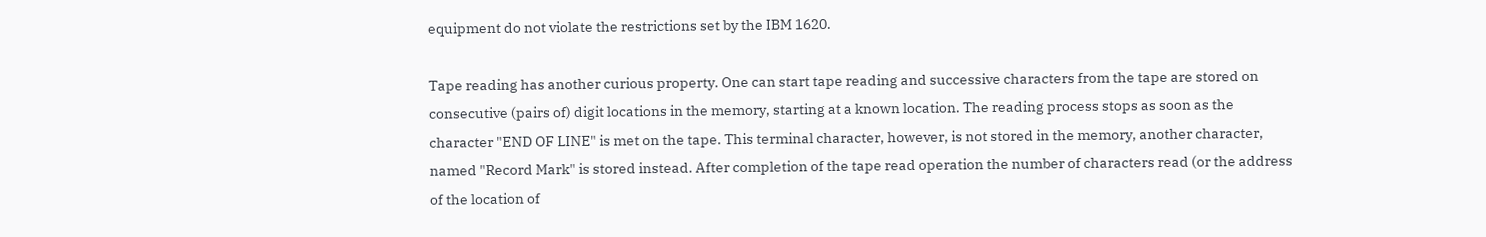equipment do not violate the restrictions set by the IBM 1620.

Tape reading has another curious property. One can start tape reading and successive characters from the tape are stored on consecutive (pairs of) digit locations in the memory, starting at a known location. The reading process stops as soon as the character "END OF LINE" is met on the tape. This terminal character, however, is not stored in the memory, another character, named "Record Mark" is stored instead. After completion of the tape read operation the number of characters read (or the address of the location of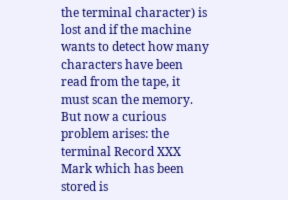the terminal character) is lost and if the machine wants to detect how many characters have been read from the tape, it must scan the memory. But now a curious problem arises: the terminal Record XXX Mark which has been stored is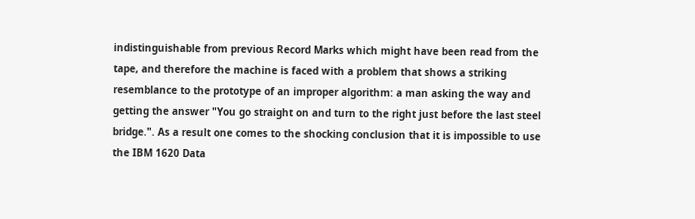indistinguishable from previous Record Marks which might have been read from the tape, and therefore the machine is faced with a problem that shows a striking resemblance to the prototype of an improper algorithm: a man asking the way and getting the answer "You go straight on and turn to the right just before the last steel bridge.". As a result one comes to the shocking conclusion that it is impossible to use the IBM 1620 Data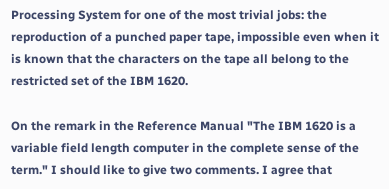Processing System for one of the most trivial jobs: the reproduction of a punched paper tape, impossible even when it is known that the characters on the tape all belong to the restricted set of the IBM 1620.

On the remark in the Reference Manual "The IBM 1620 is a variable field length computer in the complete sense of the term." I should like to give two comments. I agree that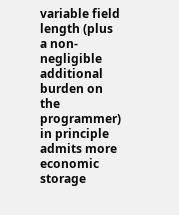variable field length (plus a non-negligible additional burden on the programmer) in principle admits more economic storage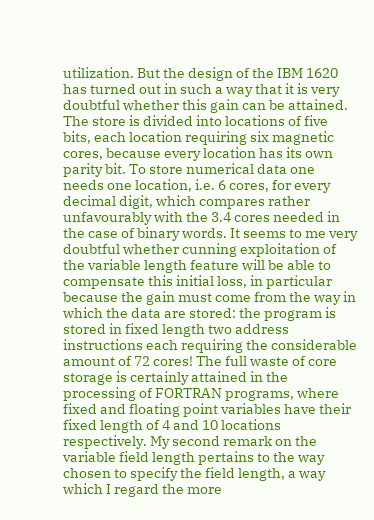utilization. But the design of the IBM 1620 has turned out in such a way that it is very doubtful whether this gain can be attained. The store is divided into locations of five bits, each location requiring six magnetic cores, because every location has its own parity bit. To store numerical data one needs one location, i.e. 6 cores, for every decimal digit, which compares rather unfavourably with the 3.4 cores needed in the case of binary words. It seems to me very doubtful whether cunning exploitation of the variable length feature will be able to compensate this initial loss, in particular because the gain must come from the way in which the data are stored: the program is stored in fixed length two address instructions each requiring the considerable amount of 72 cores! The full waste of core storage is certainly attained in the processing of FORTRAN programs, where fixed and floating point variables have their fixed length of 4 and 10 locations respectively. My second remark on the variable field length pertains to the way chosen to specify the field length, a way which I regard the more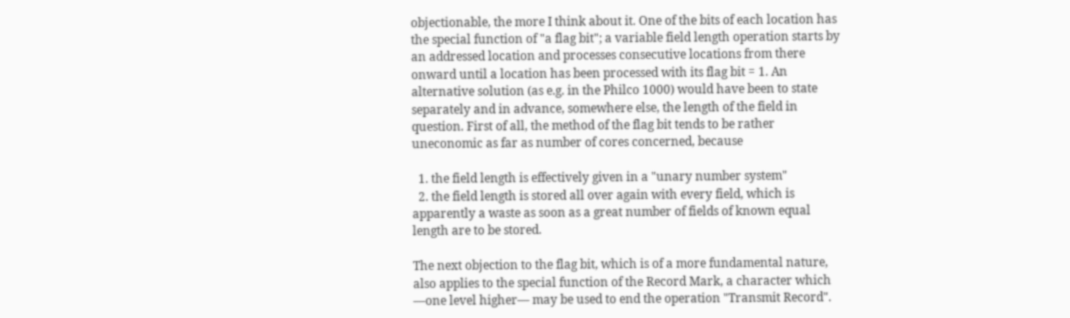objectionable, the more I think about it. One of the bits of each location has the special function of "a flag bit"; a variable field length operation starts by an addressed location and processes consecutive locations from there onward until a location has been processed with its flag bit = 1. An alternative solution (as e.g. in the Philco 1000) would have been to state separately and in advance, somewhere else, the length of the field in question. First of all, the method of the flag bit tends to be rather uneconomic as far as number of cores concerned, because

  1. the field length is effectively given in a "unary number system"
  2. the field length is stored all over again with every field, which is apparently a waste as soon as a great number of fields of known equal length are to be stored.

The next objection to the flag bit, which is of a more fundamental nature, also applies to the special function of the Record Mark, a character which —one level higher— may be used to end the operation "Transmit Record".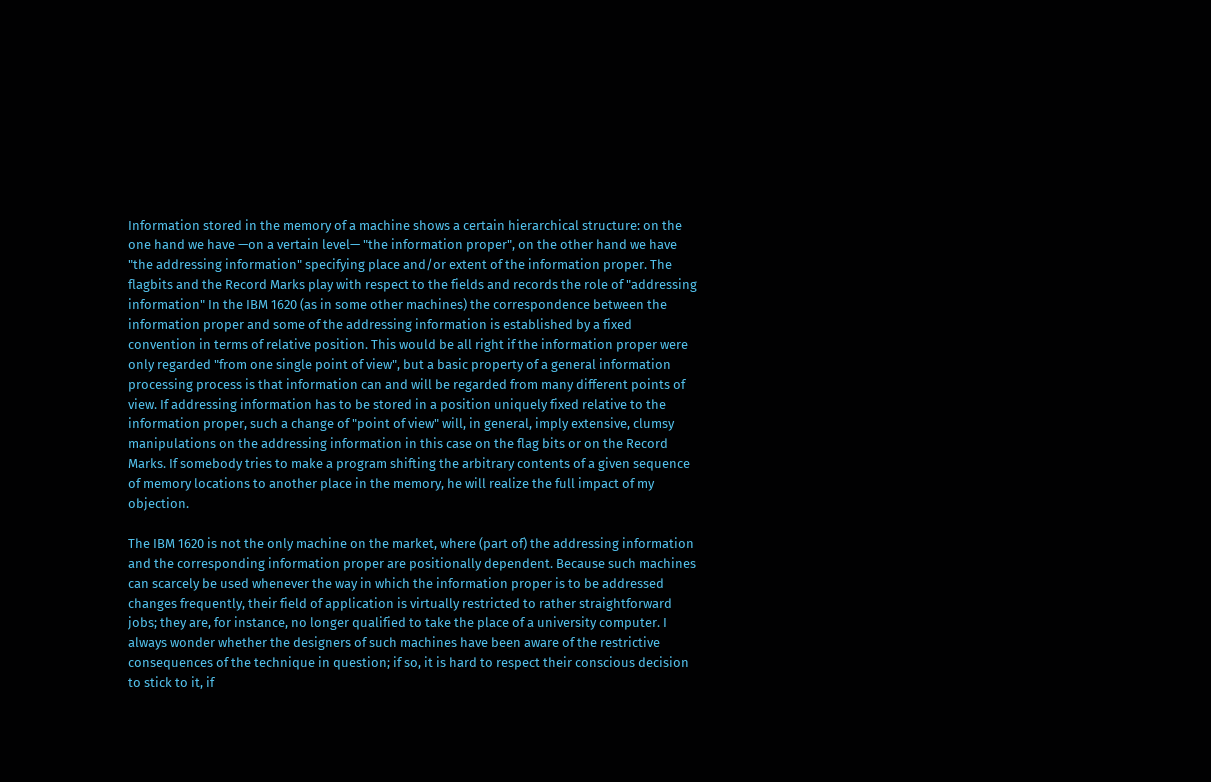Information stored in the memory of a machine shows a certain hierarchical structure: on the one hand we have —on a vertain level— "the information proper", on the other hand we have "the addressing information" specifying place and/or extent of the information proper. The flagbits and the Record Marks play with respect to the fields and records the role of "addressing information" In the IBM 1620 (as in some other machines) the correspondence between the information proper and some of the addressing information is established by a fixed convention in terms of relative position. This would be all right if the information proper were only regarded "from one single point of view", but a basic property of a general information processing process is that information can and will be regarded from many different points of view. If addressing information has to be stored in a position uniquely fixed relative to the information proper, such a change of "point of view" will, in general, imply extensive, clumsy manipulations on the addressing information in this case on the flag bits or on the Record Marks. If somebody tries to make a program shifting the arbitrary contents of a given sequence of memory locations to another place in the memory, he will realize the full impact of my objection.

The IBM 1620 is not the only machine on the market, where (part of) the addressing information and the corresponding information proper are positionally dependent. Because such machines can scarcely be used whenever the way in which the information proper is to be addressed changes frequently, their field of application is virtually restricted to rather straightforward jobs; they are, for instance, no longer qualified to take the place of a university computer. I always wonder whether the designers of such machines have been aware of the restrictive consequences of the technique in question; if so, it is hard to respect their conscious decision to stick to it, if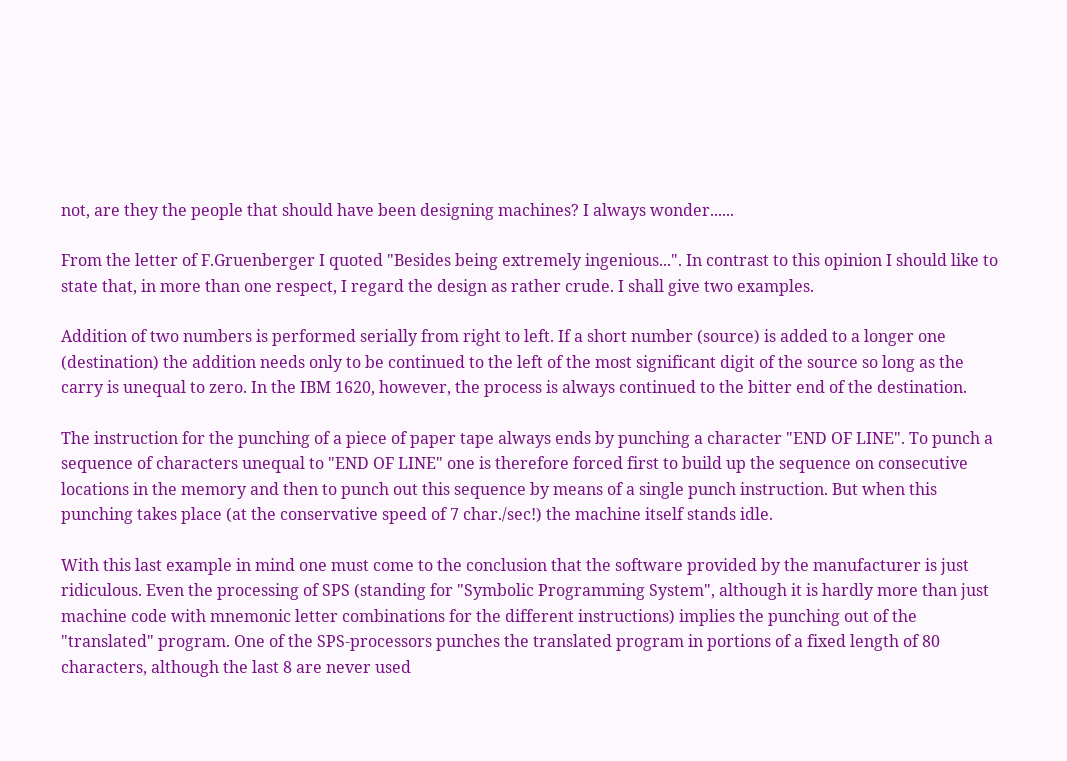not, are they the people that should have been designing machines? I always wonder......

From the letter of F.Gruenberger I quoted "Besides being extremely ingenious...". In contrast to this opinion I should like to state that, in more than one respect, I regard the design as rather crude. I shall give two examples.

Addition of two numbers is performed serially from right to left. If a short number (source) is added to a longer one (destination) the addition needs only to be continued to the left of the most significant digit of the source so long as the carry is unequal to zero. In the IBM 1620, however, the process is always continued to the bitter end of the destination.

The instruction for the punching of a piece of paper tape always ends by punching a character "END OF LINE". To punch a sequence of characters unequal to "END OF LINE" one is therefore forced first to build up the sequence on consecutive locations in the memory and then to punch out this sequence by means of a single punch instruction. But when this punching takes place (at the conservative speed of 7 char./sec!) the machine itself stands idle.

With this last example in mind one must come to the conclusion that the software provided by the manufacturer is just ridiculous. Even the processing of SPS (standing for "Symbolic Programming System", although it is hardly more than just machine code with mnemonic letter combinations for the different instructions) implies the punching out of the "translated" program. One of the SPS-processors punches the translated program in portions of a fixed length of 80 characters, although the last 8 are never used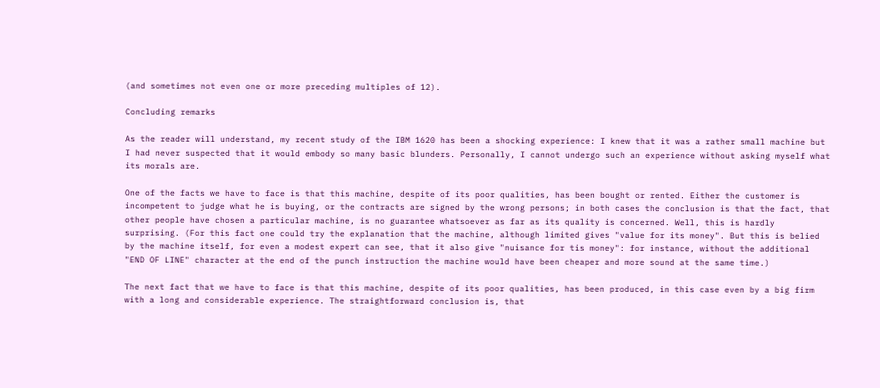(and sometimes not even one or more preceding multiples of 12).

Concluding remarks

As the reader will understand, my recent study of the IBM 1620 has been a shocking experience: I knew that it was a rather small machine but I had never suspected that it would embody so many basic blunders. Personally, I cannot undergo such an experience without asking myself what its morals are.

One of the facts we have to face is that this machine, despite of its poor qualities, has been bought or rented. Either the customer is incompetent to judge what he is buying, or the contracts are signed by the wrong persons; in both cases the conclusion is that the fact, that other people have chosen a particular machine, is no guarantee whatsoever as far as its quality is concerned. Well, this is hardly surprising. (For this fact one could try the explanation that the machine, although limited gives "value for its money". But this is belied by the machine itself, for even a modest expert can see, that it also give "nuisance for tis money": for instance, without the additional "END OF LINE" character at the end of the punch instruction the machine would have been cheaper and more sound at the same time.)

The next fact that we have to face is that this machine, despite of its poor qualities, has been produced, in this case even by a big firm with a long and considerable experience. The straightforward conclusion is, that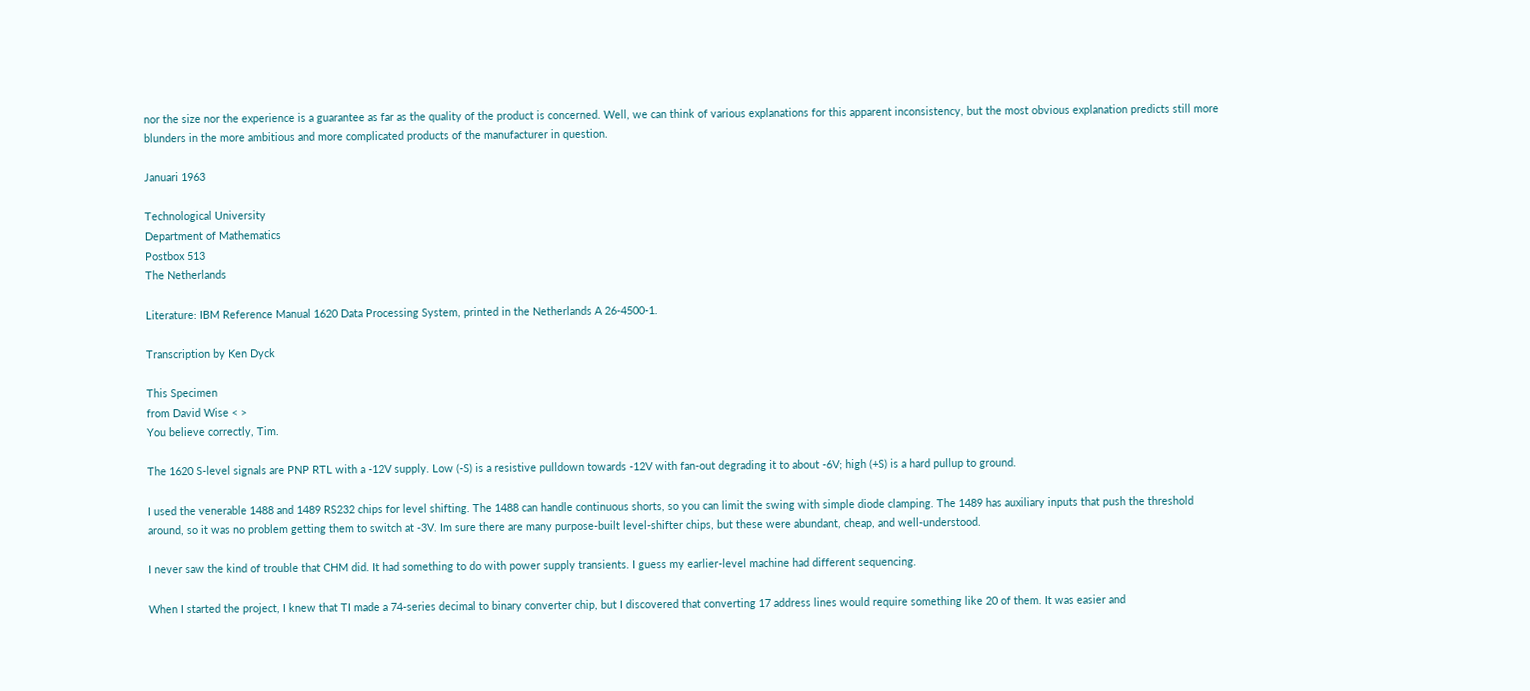nor the size nor the experience is a guarantee as far as the quality of the product is concerned. Well, we can think of various explanations for this apparent inconsistency, but the most obvious explanation predicts still more blunders in the more ambitious and more complicated products of the manufacturer in question.

Januari 1963

Technological University
Department of Mathematics
Postbox 513
The Netherlands

Literature: IBM Reference Manual 1620 Data Processing System, printed in the Netherlands A 26-4500-1.

Transcription by Ken Dyck

This Specimen
from David Wise < >
You believe correctly, Tim.

The 1620 S-level signals are PNP RTL with a -12V supply. Low (-S) is a resistive pulldown towards -12V with fan-out degrading it to about -6V; high (+S) is a hard pullup to ground.

I used the venerable 1488 and 1489 RS232 chips for level shifting. The 1488 can handle continuous shorts, so you can limit the swing with simple diode clamping. The 1489 has auxiliary inputs that push the threshold around, so it was no problem getting them to switch at -3V. Im sure there are many purpose-built level-shifter chips, but these were abundant, cheap, and well-understood.

I never saw the kind of trouble that CHM did. It had something to do with power supply transients. I guess my earlier-level machine had different sequencing.

When I started the project, I knew that TI made a 74-series decimal to binary converter chip, but I discovered that converting 17 address lines would require something like 20 of them. It was easier and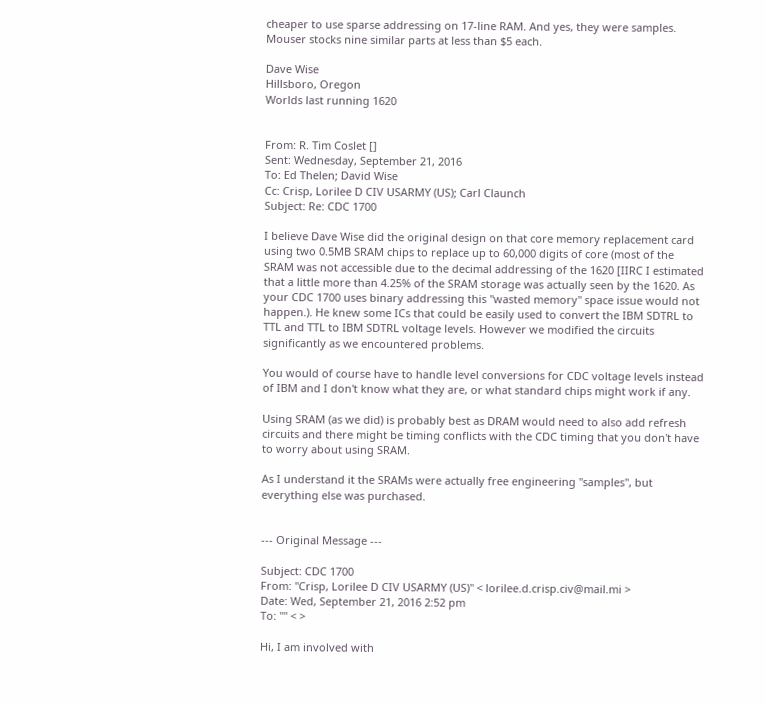cheaper to use sparse addressing on 17-line RAM. And yes, they were samples. Mouser stocks nine similar parts at less than $5 each.

Dave Wise
Hillsboro, Oregon
Worlds last running 1620


From: R. Tim Coslet []
Sent: Wednesday, September 21, 2016
To: Ed Thelen; David Wise
Cc: Crisp, Lorilee D CIV USARMY (US); Carl Claunch
Subject: Re: CDC 1700

I believe Dave Wise did the original design on that core memory replacement card using two 0.5MB SRAM chips to replace up to 60,000 digits of core (most of the SRAM was not accessible due to the decimal addressing of the 1620 [IIRC I estimated that a little more than 4.25% of the SRAM storage was actually seen by the 1620. As your CDC 1700 uses binary addressing this "wasted memory" space issue would not happen.). He knew some ICs that could be easily used to convert the IBM SDTRL to TTL and TTL to IBM SDTRL voltage levels. However we modified the circuits significantly as we encountered problems.

You would of course have to handle level conversions for CDC voltage levels instead of IBM and I don't know what they are, or what standard chips might work if any.

Using SRAM (as we did) is probably best as DRAM would need to also add refresh circuits and there might be timing conflicts with the CDC timing that you don't have to worry about using SRAM.

As I understand it the SRAMs were actually free engineering "samples", but everything else was purchased.


--- Original Message ---

Subject: CDC 1700
From: "Crisp, Lorilee D CIV USARMY (US)" < lorilee.d.crisp.civ@mail.mi >
Date: Wed, September 21, 2016 2:52 pm
To: "" < >

Hi, I am involved with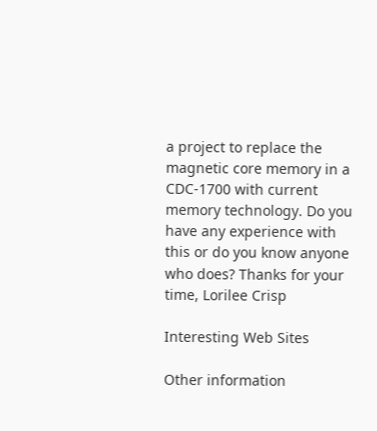a project to replace the magnetic core memory in a CDC-1700 with current memory technology. Do you have any experience with this or do you know anyone who does? Thanks for your time, Lorilee Crisp

Interesting Web Sites

Other information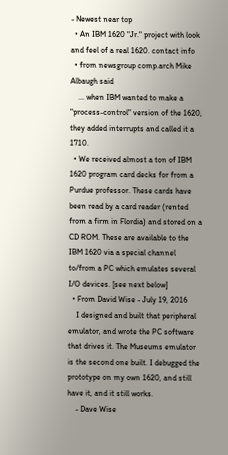- Newest near top
  • An IBM 1620 "Jr." project with look and feel of a real 1620. contact info
  • from newsgroup comp.arch Mike Albaugh said
    ... when IBM wanted to make a "process-control" version of the 1620, they added interrupts and called it a 1710.
  • We received almost a ton of IBM 1620 program card decks for from a Purdue professor. These cards have been read by a card reader (rented from a firm in Flordia) and stored on a CD ROM. These are available to the IBM 1620 via a special channel to/from a PC which emulates several I/O devices. [see next below]
  • From David Wise - July 19, 2016
    I designed and built that peripheral emulator, and wrote the PC software that drives it. The Museums emulator is the second one built. I debugged the prototype on my own 1620, and still have it, and it still works.
    - Dave Wise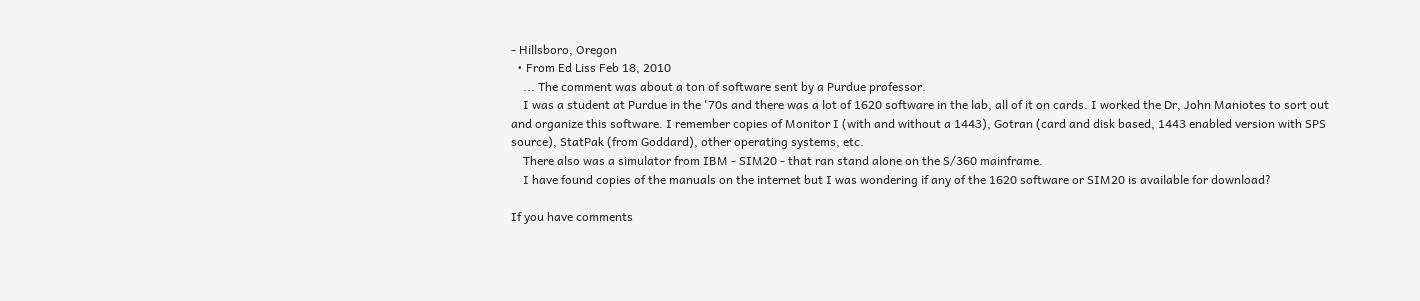- Hillsboro, Oregon
  • From Ed Liss Feb 18, 2010
    ... The comment was about a ton of software sent by a Purdue professor.
    I was a student at Purdue in the '70s and there was a lot of 1620 software in the lab, all of it on cards. I worked the Dr, John Maniotes to sort out and organize this software. I remember copies of Monitor I (with and without a 1443), Gotran (card and disk based, 1443 enabled version with SPS source), StatPak (from Goddard), other operating systems, etc.
    There also was a simulator from IBM - SIM20 - that ran stand alone on the S/360 mainframe.
    I have found copies of the manuals on the internet but I was wondering if any of the 1620 software or SIM20 is available for download?

If you have comments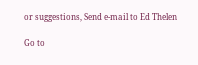or suggestions, Send e-mail to Ed Thelen

Go to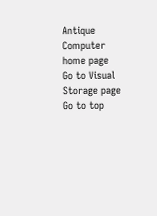Antique Computer home page
Go to Visual Storage page
Go to top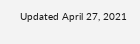Updated April 27, 2021